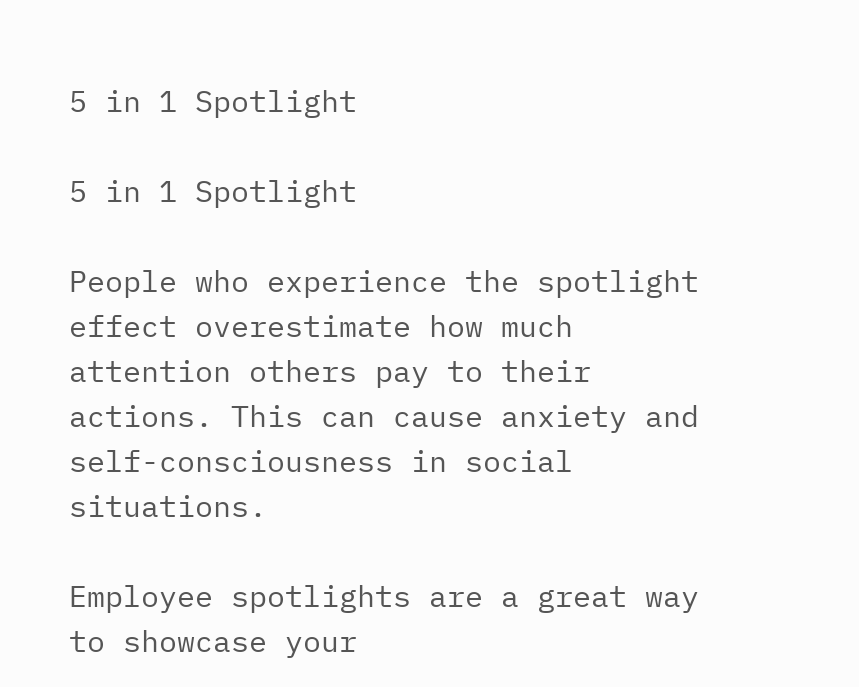5 in 1 Spotlight

5 in 1 Spotlight

People who experience the spotlight effect overestimate how much attention others pay to their actions. This can cause anxiety and self-consciousness in social situations.

Employee spotlights are a great way to showcase your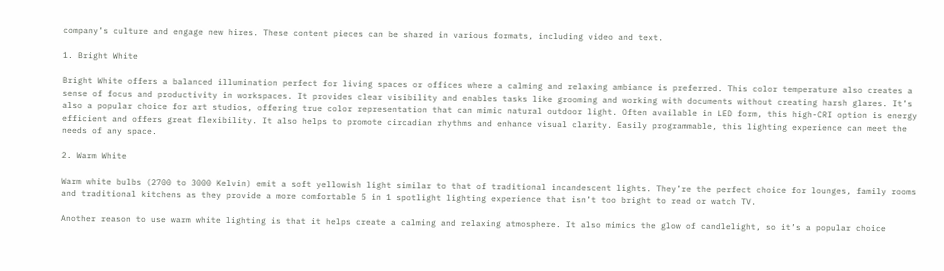company’s culture and engage new hires. These content pieces can be shared in various formats, including video and text.

1. Bright White

Bright White offers a balanced illumination perfect for living spaces or offices where a calming and relaxing ambiance is preferred. This color temperature also creates a sense of focus and productivity in workspaces. It provides clear visibility and enables tasks like grooming and working with documents without creating harsh glares. It’s also a popular choice for art studios, offering true color representation that can mimic natural outdoor light. Often available in LED form, this high-CRI option is energy efficient and offers great flexibility. It also helps to promote circadian rhythms and enhance visual clarity. Easily programmable, this lighting experience can meet the needs of any space.

2. Warm White

Warm white bulbs (2700 to 3000 Kelvin) emit a soft yellowish light similar to that of traditional incandescent lights. They’re the perfect choice for lounges, family rooms and traditional kitchens as they provide a more comfortable 5 in 1 spotlight lighting experience that isn’t too bright to read or watch TV.

Another reason to use warm white lighting is that it helps create a calming and relaxing atmosphere. It also mimics the glow of candlelight, so it’s a popular choice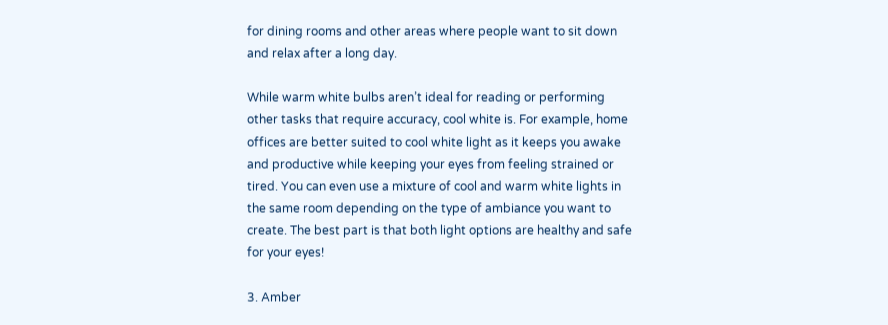for dining rooms and other areas where people want to sit down and relax after a long day.

While warm white bulbs aren’t ideal for reading or performing other tasks that require accuracy, cool white is. For example, home offices are better suited to cool white light as it keeps you awake and productive while keeping your eyes from feeling strained or tired. You can even use a mixture of cool and warm white lights in the same room depending on the type of ambiance you want to create. The best part is that both light options are healthy and safe for your eyes!

3. Amber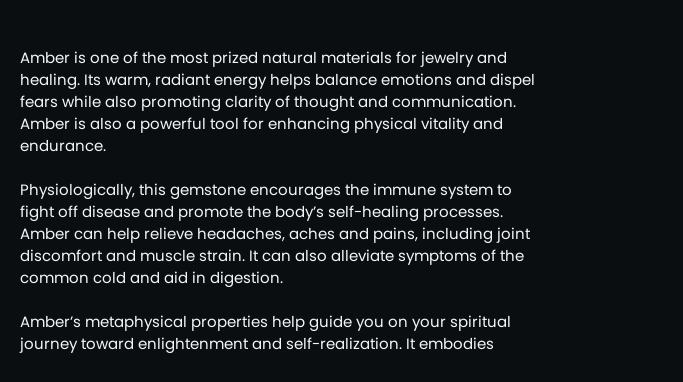Amber is one of the most prized natural materials for jewelry and healing. Its warm, radiant energy helps balance emotions and dispel fears while also promoting clarity of thought and communication. Amber is also a powerful tool for enhancing physical vitality and endurance.

Physiologically, this gemstone encourages the immune system to fight off disease and promote the body’s self-healing processes. Amber can help relieve headaches, aches and pains, including joint discomfort and muscle strain. It can also alleviate symptoms of the common cold and aid in digestion.

Amber’s metaphysical properties help guide you on your spiritual journey toward enlightenment and self-realization. It embodies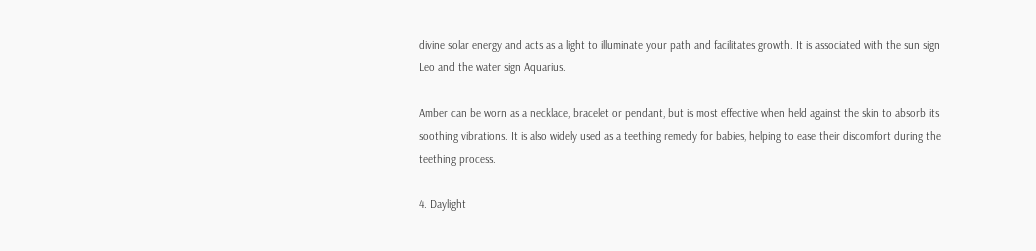divine solar energy and acts as a light to illuminate your path and facilitates growth. It is associated with the sun sign Leo and the water sign Aquarius.

Amber can be worn as a necklace, bracelet or pendant, but is most effective when held against the skin to absorb its soothing vibrations. It is also widely used as a teething remedy for babies, helping to ease their discomfort during the teething process.

4. Daylight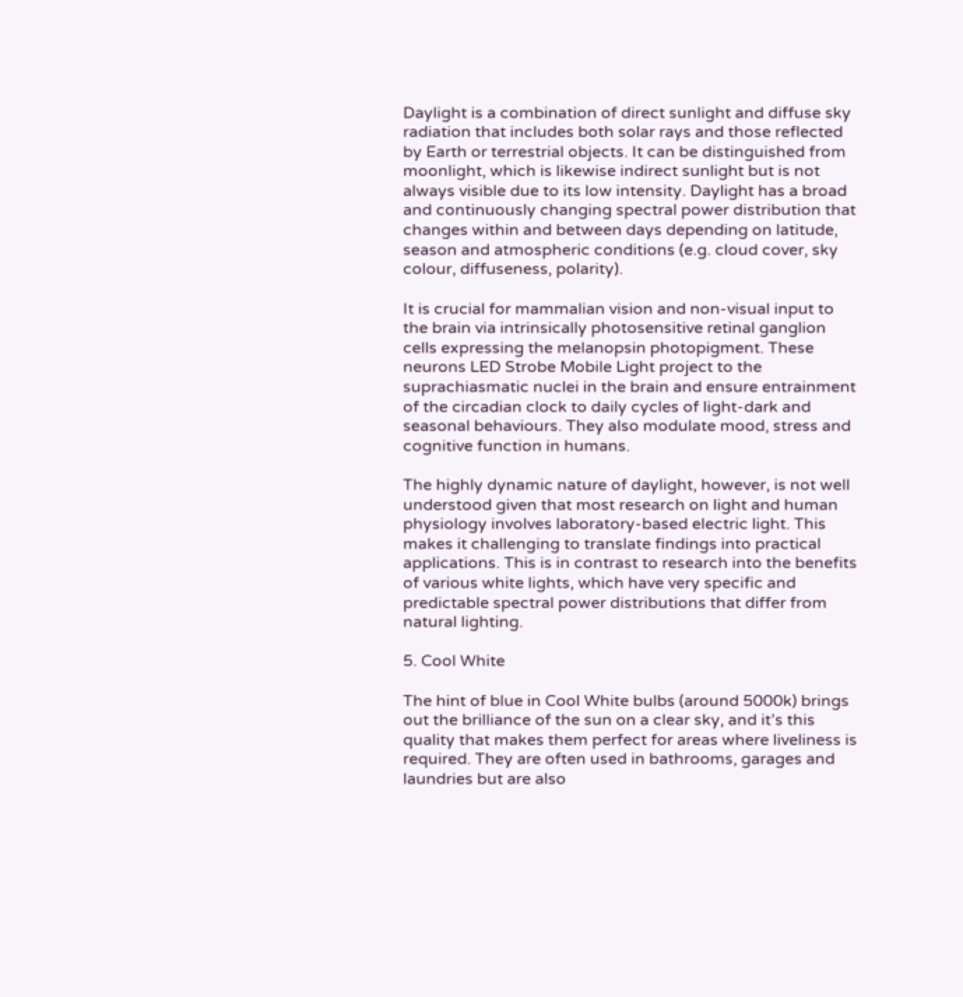Daylight is a combination of direct sunlight and diffuse sky radiation that includes both solar rays and those reflected by Earth or terrestrial objects. It can be distinguished from moonlight, which is likewise indirect sunlight but is not always visible due to its low intensity. Daylight has a broad and continuously changing spectral power distribution that changes within and between days depending on latitude, season and atmospheric conditions (e.g. cloud cover, sky colour, diffuseness, polarity).

It is crucial for mammalian vision and non-visual input to the brain via intrinsically photosensitive retinal ganglion cells expressing the melanopsin photopigment. These neurons LED Strobe Mobile Light project to the suprachiasmatic nuclei in the brain and ensure entrainment of the circadian clock to daily cycles of light-dark and seasonal behaviours. They also modulate mood, stress and cognitive function in humans.

The highly dynamic nature of daylight, however, is not well understood given that most research on light and human physiology involves laboratory-based electric light. This makes it challenging to translate findings into practical applications. This is in contrast to research into the benefits of various white lights, which have very specific and predictable spectral power distributions that differ from natural lighting.

5. Cool White

The hint of blue in Cool White bulbs (around 5000k) brings out the brilliance of the sun on a clear sky, and it’s this quality that makes them perfect for areas where liveliness is required. They are often used in bathrooms, garages and laundries but are also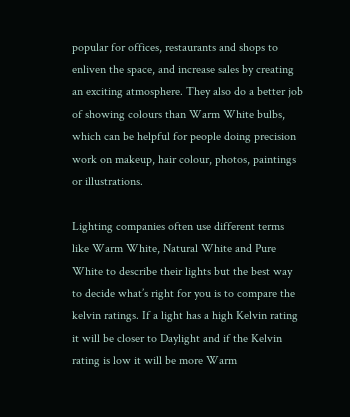popular for offices, restaurants and shops to enliven the space, and increase sales by creating an exciting atmosphere. They also do a better job of showing colours than Warm White bulbs, which can be helpful for people doing precision work on makeup, hair colour, photos, paintings or illustrations.

Lighting companies often use different terms like Warm White, Natural White and Pure White to describe their lights but the best way to decide what’s right for you is to compare the kelvin ratings. If a light has a high Kelvin rating it will be closer to Daylight and if the Kelvin rating is low it will be more Warm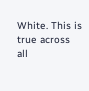White. This is true across all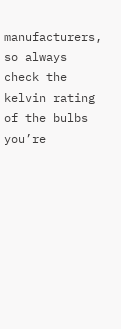manufacturers, so always check the kelvin rating of the bulbs you’re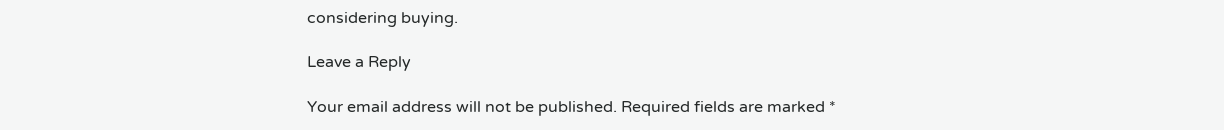considering buying.

Leave a Reply

Your email address will not be published. Required fields are marked *